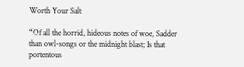Worth Your Salt

“Of all the horrid, hideous notes of woe, Sadder than owl-songs or the midnight blast; Is that portentous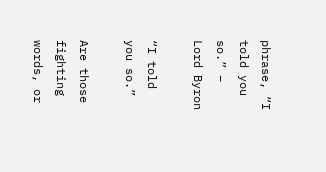phrase, “I told you so.” – Lord Byron

“I told you so.”

Are those fighting words, or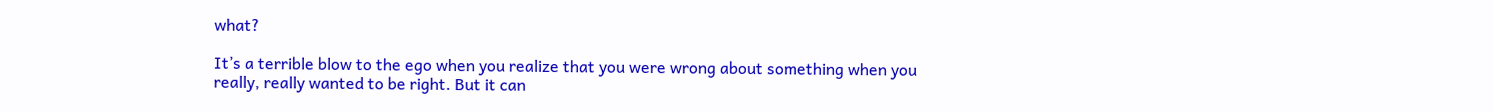what?

It’s a terrible blow to the ego when you realize that you were wrong about something when you really, really wanted to be right. But it can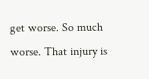get worse. So much worse. That injury is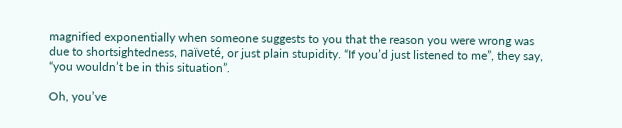magnified exponentially when someone suggests to you that the reason you were wrong was due to shortsightedness, naïveté, or just plain stupidity. “If you’d just listened to me”, they say, “you wouldn’t be in this situation”.

Oh, you’ve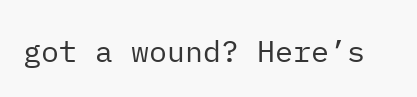got a wound? Here’s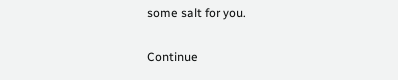some salt for you.

Continue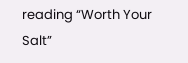reading “Worth Your Salt”